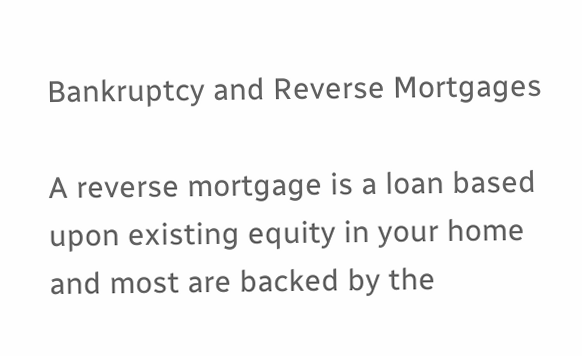Bankruptcy and Reverse Mortgages

A reverse mortgage is a loan based upon existing equity in your home and most are backed by the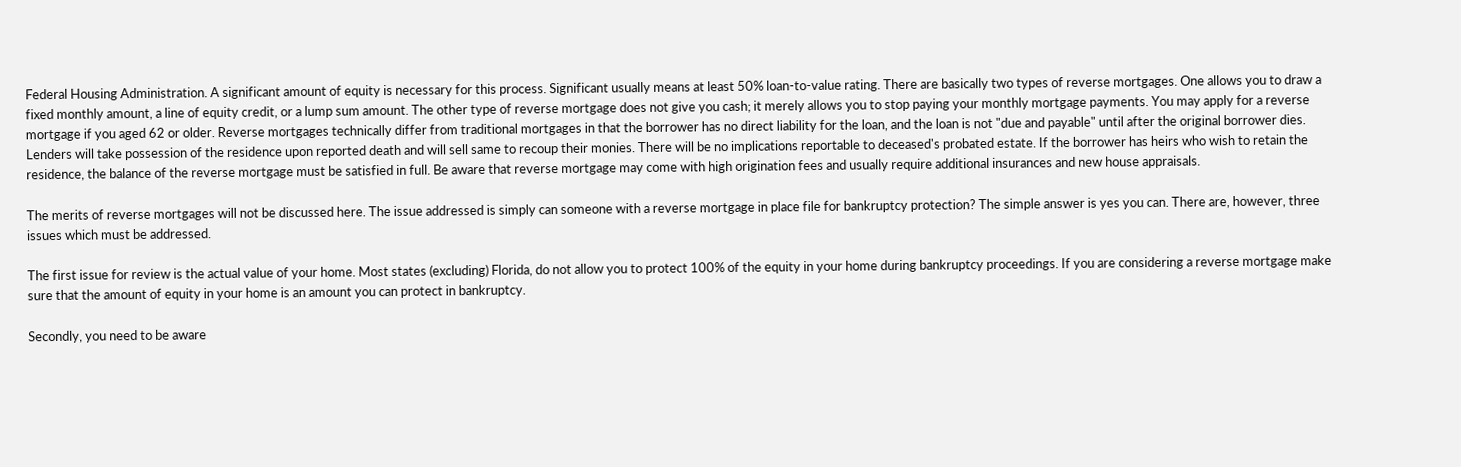Federal Housing Administration. A significant amount of equity is necessary for this process. Significant usually means at least 50% loan-to-value rating. There are basically two types of reverse mortgages. One allows you to draw a fixed monthly amount, a line of equity credit, or a lump sum amount. The other type of reverse mortgage does not give you cash; it merely allows you to stop paying your monthly mortgage payments. You may apply for a reverse mortgage if you aged 62 or older. Reverse mortgages technically differ from traditional mortgages in that the borrower has no direct liability for the loan, and the loan is not "due and payable" until after the original borrower dies. Lenders will take possession of the residence upon reported death and will sell same to recoup their monies. There will be no implications reportable to deceased's probated estate. If the borrower has heirs who wish to retain the residence, the balance of the reverse mortgage must be satisfied in full. Be aware that reverse mortgage may come with high origination fees and usually require additional insurances and new house appraisals.

The merits of reverse mortgages will not be discussed here. The issue addressed is simply can someone with a reverse mortgage in place file for bankruptcy protection? The simple answer is yes you can. There are, however, three issues which must be addressed.

The first issue for review is the actual value of your home. Most states (excluding) Florida, do not allow you to protect 100% of the equity in your home during bankruptcy proceedings. If you are considering a reverse mortgage make sure that the amount of equity in your home is an amount you can protect in bankruptcy.

Secondly, you need to be aware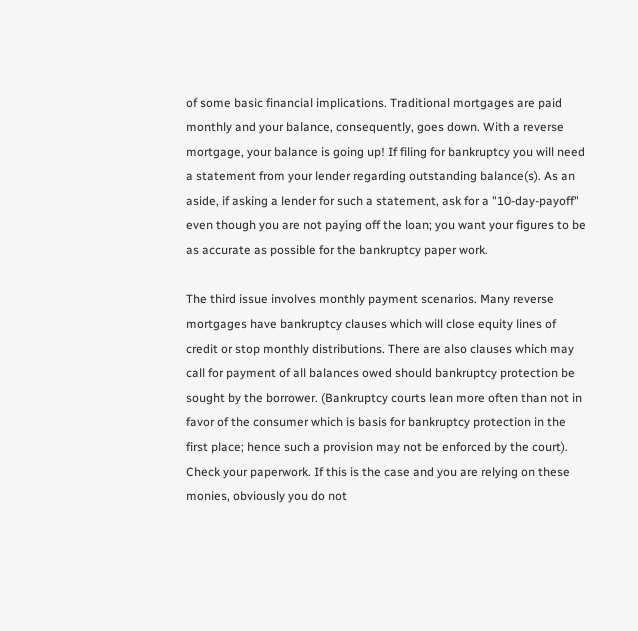of some basic financial implications. Traditional mortgages are paid monthly and your balance, consequently, goes down. With a reverse mortgage, your balance is going up! If filing for bankruptcy you will need a statement from your lender regarding outstanding balance(s). As an aside, if asking a lender for such a statement, ask for a "10-day-payoff" even though you are not paying off the loan; you want your figures to be as accurate as possible for the bankruptcy paper work.

The third issue involves monthly payment scenarios. Many reverse mortgages have bankruptcy clauses which will close equity lines of credit or stop monthly distributions. There are also clauses which may call for payment of all balances owed should bankruptcy protection be sought by the borrower. (Bankruptcy courts lean more often than not in favor of the consumer which is basis for bankruptcy protection in the first place; hence such a provision may not be enforced by the court). Check your paperwork. If this is the case and you are relying on these monies, obviously you do not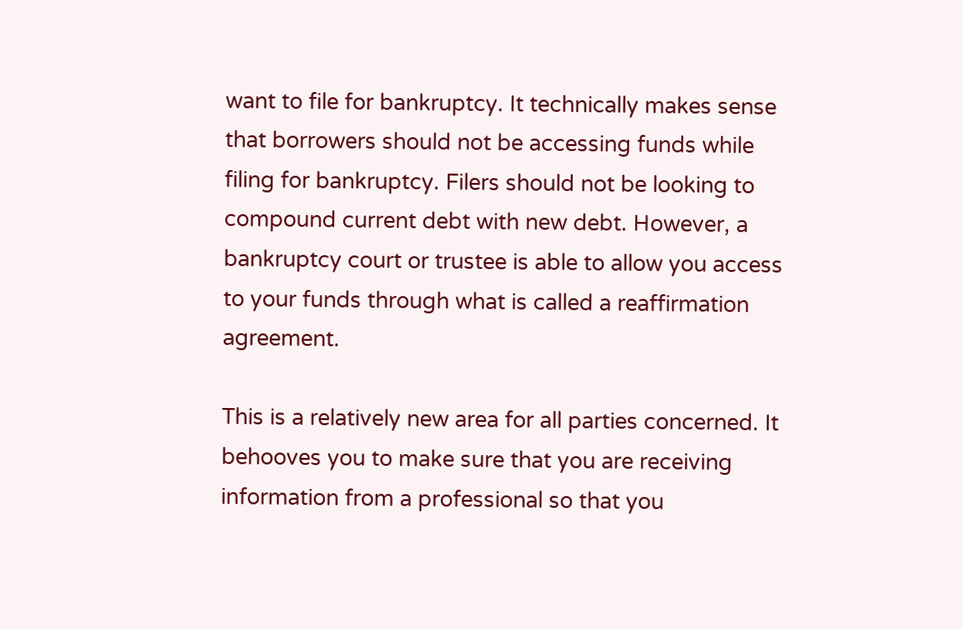want to file for bankruptcy. It technically makes sense that borrowers should not be accessing funds while filing for bankruptcy. Filers should not be looking to compound current debt with new debt. However, a bankruptcy court or trustee is able to allow you access to your funds through what is called a reaffirmation agreement.

This is a relatively new area for all parties concerned. It behooves you to make sure that you are receiving information from a professional so that you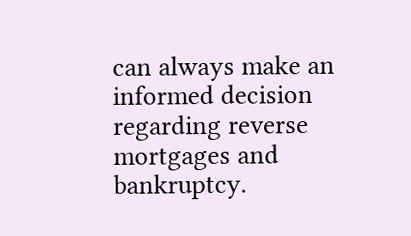can always make an informed decision regarding reverse mortgages and bankruptcy.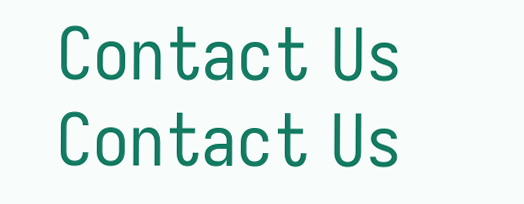Contact Us
Contact Us